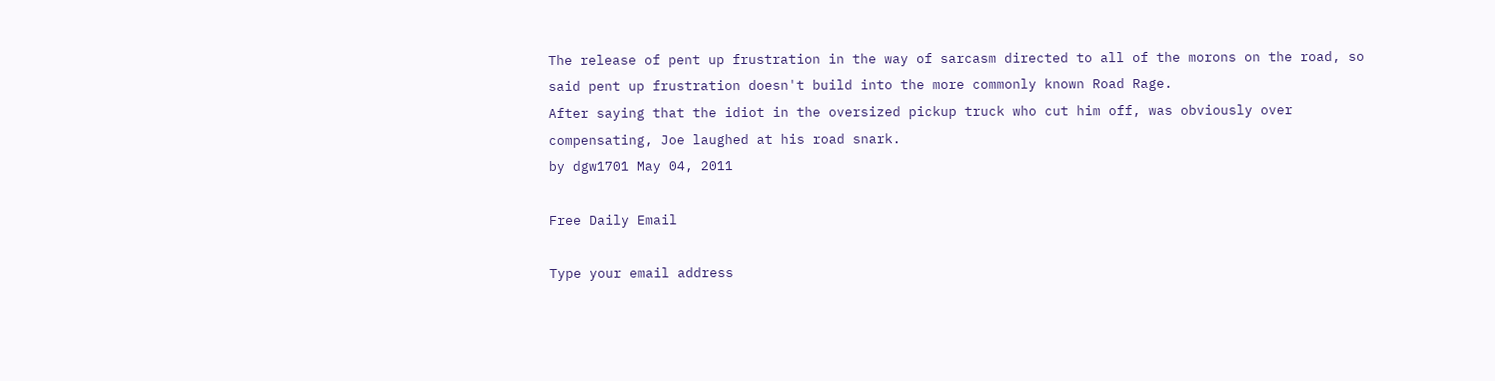The release of pent up frustration in the way of sarcasm directed to all of the morons on the road, so said pent up frustration doesn't build into the more commonly known Road Rage.
After saying that the idiot in the oversized pickup truck who cut him off, was obviously over compensating, Joe laughed at his road snark.
by dgw1701 May 04, 2011

Free Daily Email

Type your email address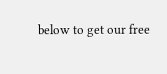below to get our free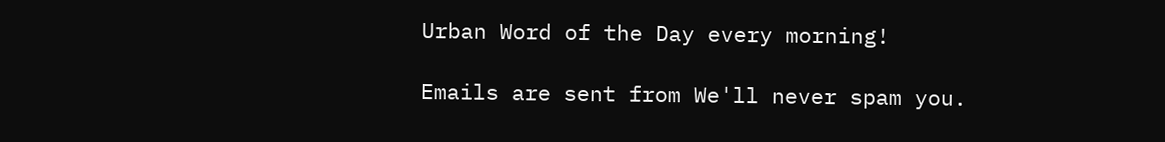Urban Word of the Day every morning!

Emails are sent from We'll never spam you.